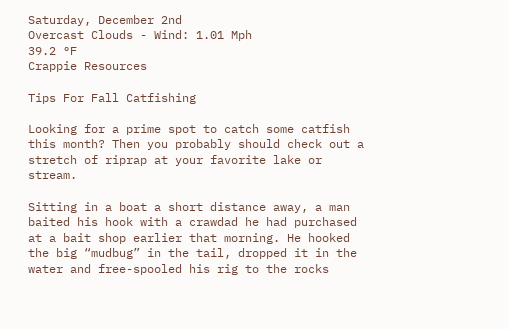Saturday, December 2nd
Overcast Clouds - Wind: 1.01 Mph
39.2 °F
Crappie Resources

Tips For Fall Catfishing

Looking for a prime spot to catch some catfish this month? Then you probably should check out a stretch of riprap at your favorite lake or stream.

Sitting in a boat a short distance away, a man baited his hook with a crawdad he had purchased at a bait shop earlier that morning. He hooked the big “mudbug” in the tail, dropped it in the water and free-spooled his rig to the rocks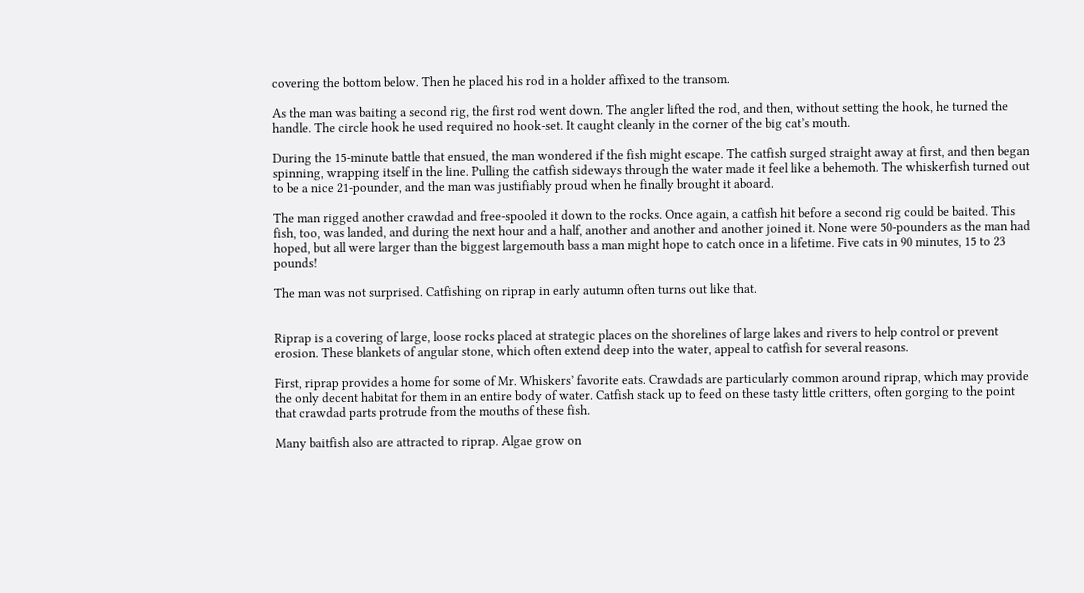covering the bottom below. Then he placed his rod in a holder affixed to the transom.

As the man was baiting a second rig, the first rod went down. The angler lifted the rod, and then, without setting the hook, he turned the handle. The circle hook he used required no hook-set. It caught cleanly in the corner of the big cat’s mouth.

During the 15-minute battle that ensued, the man wondered if the fish might escape. The catfish surged straight away at first, and then began spinning, wrapping itself in the line. Pulling the catfish sideways through the water made it feel like a behemoth. The whiskerfish turned out to be a nice 21-pounder, and the man was justifiably proud when he finally brought it aboard.

The man rigged another crawdad and free-spooled it down to the rocks. Once again, a catfish hit before a second rig could be baited. This fish, too, was landed, and during the next hour and a half, another and another and another joined it. None were 50-pounders as the man had hoped, but all were larger than the biggest largemouth bass a man might hope to catch once in a lifetime. Five cats in 90 minutes, 15 to 23 pounds!

The man was not surprised. Catfishing on riprap in early autumn often turns out like that.


Riprap is a covering of large, loose rocks placed at strategic places on the shorelines of large lakes and rivers to help control or prevent erosion. These blankets of angular stone, which often extend deep into the water, appeal to catfish for several reasons.

First, riprap provides a home for some of Mr. Whiskers’ favorite eats. Crawdads are particularly common around riprap, which may provide the only decent habitat for them in an entire body of water. Catfish stack up to feed on these tasty little critters, often gorging to the point that crawdad parts protrude from the mouths of these fish.

Many baitfish also are attracted to riprap. Algae grow on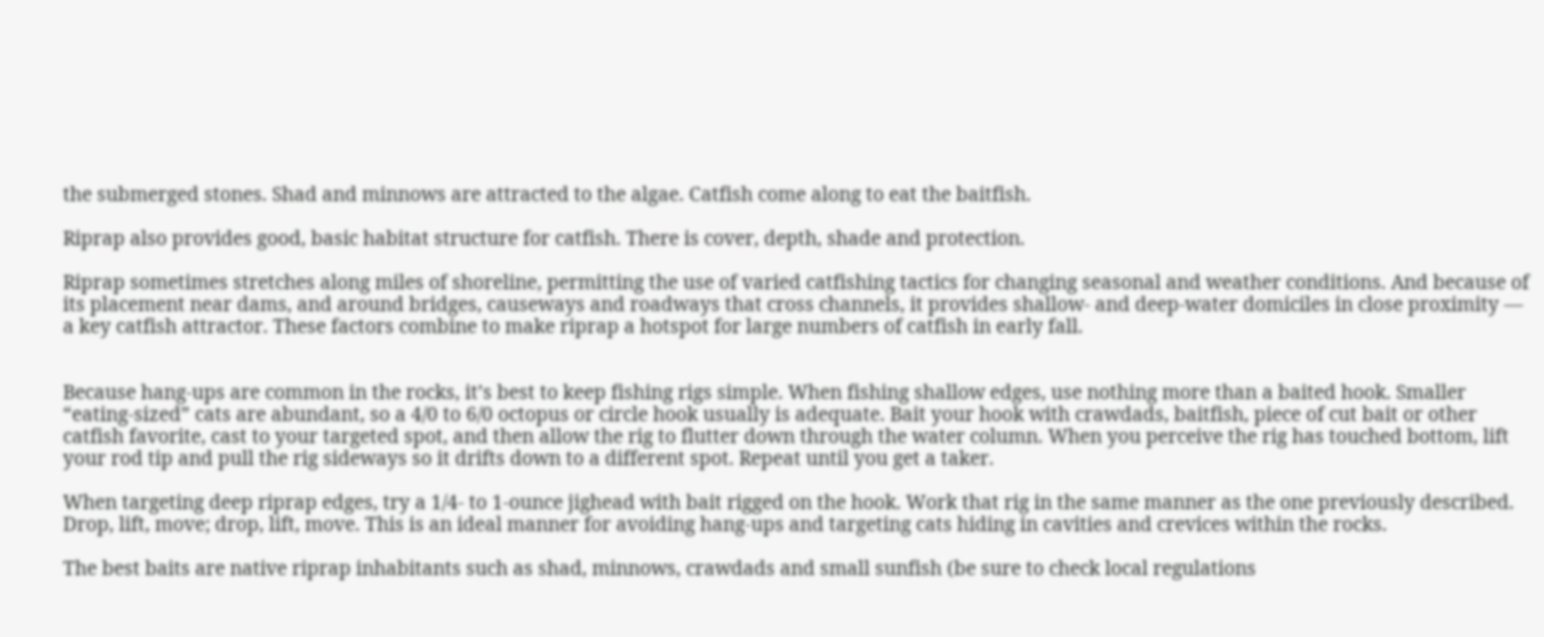the submerged stones. Shad and minnows are attracted to the algae. Catfish come along to eat the baitfish.

Riprap also provides good, basic habitat structure for catfish. There is cover, depth, shade and protection.

Riprap sometimes stretches along miles of shoreline, permitting the use of varied catfishing tactics for changing seasonal and weather conditions. And because of its placement near dams, and around bridges, causeways and roadways that cross channels, it provides shallow- and deep-water domiciles in close proximity — a key catfish attractor. These factors combine to make riprap a hotspot for large numbers of catfish in early fall.


Because hang-ups are common in the rocks, it’s best to keep fishing rigs simple. When fishing shallow edges, use nothing more than a baited hook. Smaller “eating-sized” cats are abundant, so a 4/0 to 6/0 octopus or circle hook usually is adequate. Bait your hook with crawdads, baitfish, piece of cut bait or other catfish favorite, cast to your targeted spot, and then allow the rig to flutter down through the water column. When you perceive the rig has touched bottom, lift your rod tip and pull the rig sideways so it drifts down to a different spot. Repeat until you get a taker.

When targeting deep riprap edges, try a 1/4- to 1-ounce jighead with bait rigged on the hook. Work that rig in the same manner as the one previously described. Drop, lift, move; drop, lift, move. This is an ideal manner for avoiding hang-ups and targeting cats hiding in cavities and crevices within the rocks.

The best baits are native riprap inhabitants such as shad, minnows, crawdads and small sunfish (be sure to check local regulations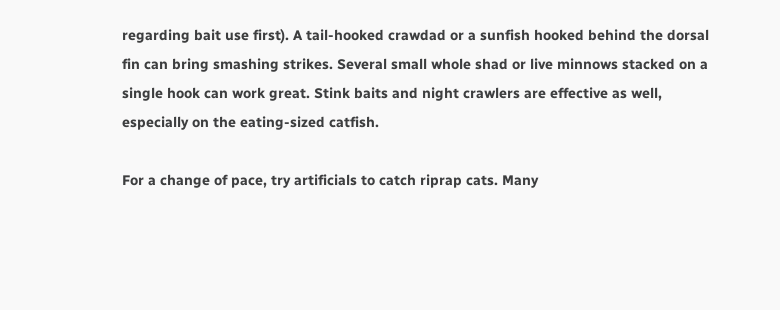regarding bait use first). A tail-hooked crawdad or a sunfish hooked behind the dorsal fin can bring smashing strikes. Several small whole shad or live minnows stacked on a single hook can work great. Stink baits and night crawlers are effective as well, especially on the eating-sized catfish.

For a change of pace, try artificials to catch riprap cats. Many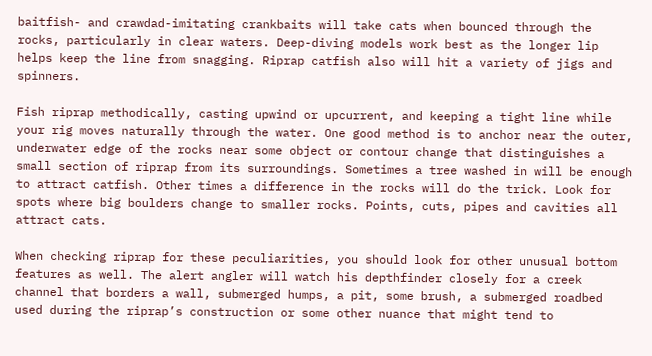baitfish- and crawdad-imitating crankbaits will take cats when bounced through the rocks, particularly in clear waters. Deep-diving models work best as the longer lip helps keep the line from snagging. Riprap catfish also will hit a variety of jigs and spinners.

Fish riprap methodically, casting upwind or upcurrent, and keeping a tight line while your rig moves naturally through the water. One good method is to anchor near the outer, underwater edge of the rocks near some object or contour change that distinguishes a small section of riprap from its surroundings. Sometimes a tree washed in will be enough to attract catfish. Other times a difference in the rocks will do the trick. Look for spots where big boulders change to smaller rocks. Points, cuts, pipes and cavities all attract cats.

When checking riprap for these peculiarities, you should look for other unusual bottom features as well. The alert angler will watch his depthfinder closely for a creek channel that borders a wall, submerged humps, a pit, some brush, a submerged roadbed used during the riprap’s construction or some other nuance that might tend to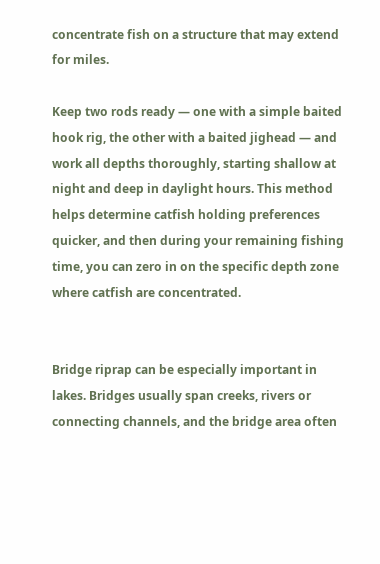concentrate fish on a structure that may extend for miles.

Keep two rods ready — one with a simple baited hook rig, the other with a baited jighead — and work all depths thoroughly, starting shallow at night and deep in daylight hours. This method helps determine catfish holding preferences quicker, and then during your remaining fishing time, you can zero in on the specific depth zone where catfish are concentrated.


Bridge riprap can be especially important in lakes. Bridges usually span creeks, rivers or connecting channels, and the bridge area often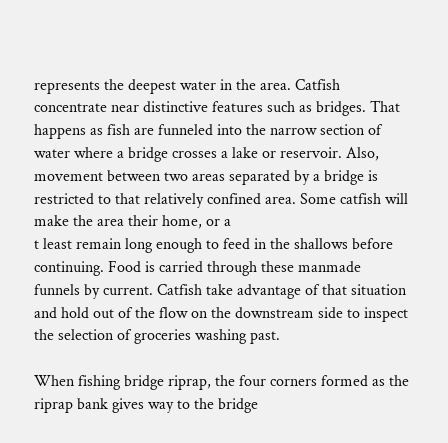represents the deepest water in the area. Catfish concentrate near distinctive features such as bridges. That happens as fish are funneled into the narrow section of water where a bridge crosses a lake or reservoir. Also, movement between two areas separated by a bridge is restricted to that relatively confined area. Some catfish will make the area their home, or a
t least remain long enough to feed in the shallows before continuing. Food is carried through these manmade funnels by current. Catfish take advantage of that situation and hold out of the flow on the downstream side to inspect the selection of groceries washing past.

When fishing bridge riprap, the four corners formed as the riprap bank gives way to the bridge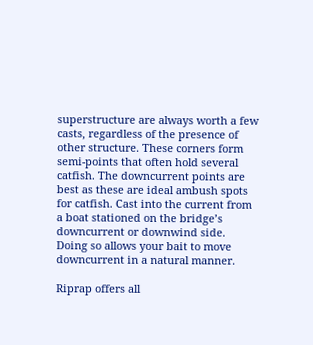superstructure are always worth a few casts, regardless of the presence of other structure. These corners form semi-points that often hold several catfish. The downcurrent points are best as these are ideal ambush spots for catfish. Cast into the current from a boat stationed on the bridge’s downcurrent or downwind side. Doing so allows your bait to move downcurrent in a natural manner.

Riprap offers all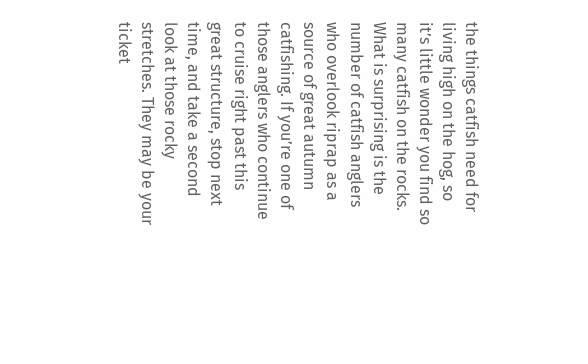the things catfish need for living high on the hog, so it’s little wonder you find so many catfish on the rocks. What is surprising is the number of catfish anglers who overlook riprap as a source of great autumn catfishing. If you’re one of those anglers who continue to cruise right past this great structure, stop next time, and take a second look at those rocky stretches. They may be your ticket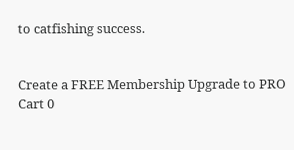to catfishing success.


Create a FREE Membership Upgrade to PRO
Cart 0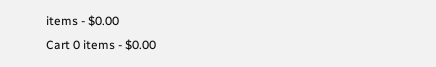items - $0.00
Cart 0 items - $0.00